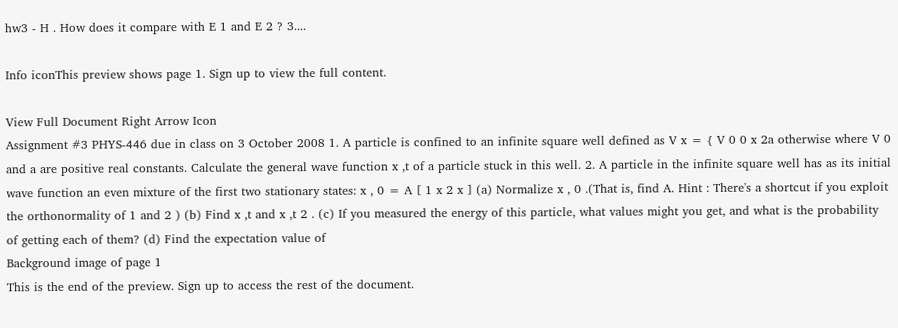hw3 - H . How does it compare with E 1 and E 2 ? 3....

Info iconThis preview shows page 1. Sign up to view the full content.

View Full Document Right Arrow Icon
Assignment #3 PHYS-446 due in class on 3 October 2008 1. A particle is confined to an infinite square well defined as V x = { V 0 0 x 2a otherwise where V 0 and a are positive real constants. Calculate the general wave function x ,t of a particle stuck in this well. 2. A particle in the infinite square well has as its initial wave function an even mixture of the first two stationary states: x , 0 = A [ 1 x 2 x ] (a) Normalize x , 0 .(That is, find A. Hint : There's a shortcut if you exploit the orthonormality of 1 and 2 ) (b) Find x ,t and x ,t 2 . (c) If you measured the energy of this particle, what values might you get, and what is the probability of getting each of them? (d) Find the expectation value of
Background image of page 1
This is the end of the preview. Sign up to access the rest of the document.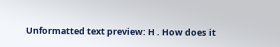Unformatted text preview: H . How does it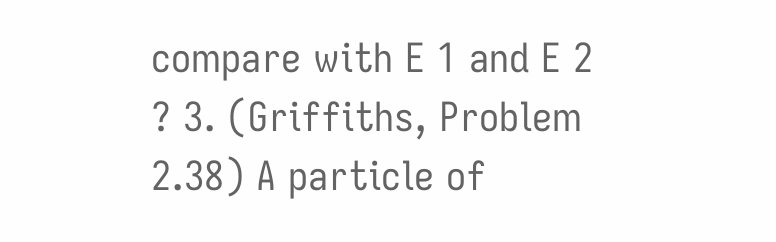compare with E 1 and E 2 ? 3. (Griffiths, Problem 2.38) A particle of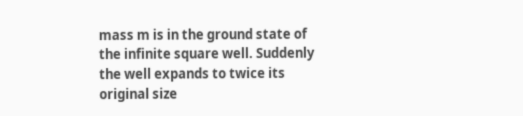mass m is in the ground state of the infinite square well. Suddenly the well expands to twice its original size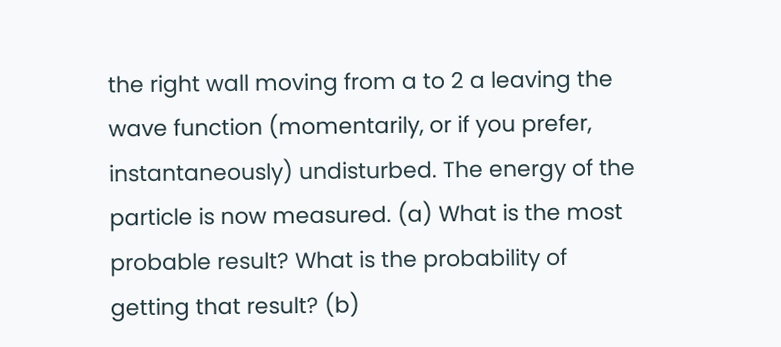the right wall moving from a to 2 a leaving the wave function (momentarily, or if you prefer, instantaneously) undisturbed. The energy of the particle is now measured. (a) What is the most probable result? What is the probability of getting that result? (b)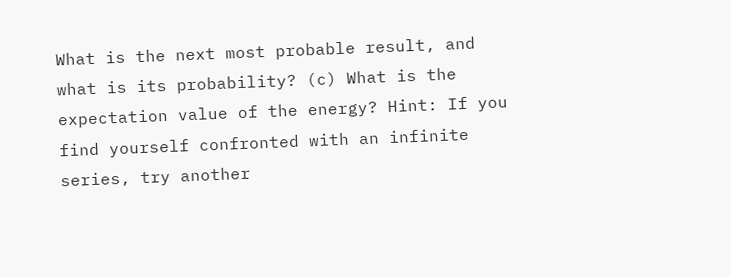What is the next most probable result, and what is its probability? (c) What is the expectation value of the energy? Hint: If you find yourself confronted with an infinite series, try another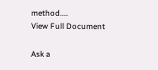method....
View Full Document

Ask a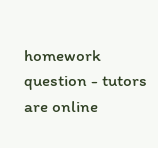homework question - tutors are online